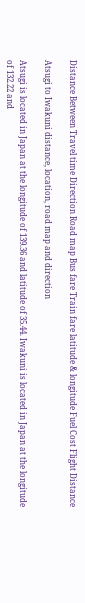Distance Between Travel time Direction Road map Bus fare Train fare latitude & longitude Fuel Cost Flight Distance

Atsugi to Iwakuni distance, location, road map and direction

Atsugi is located in Japan at the longitude of 139.36 and latitude of 35.44. Iwakuni is located in Japan at the longitude of 132.22 and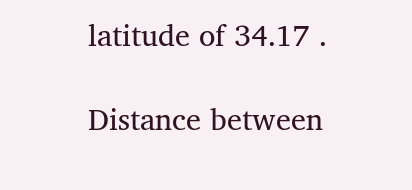latitude of 34.17 .

Distance between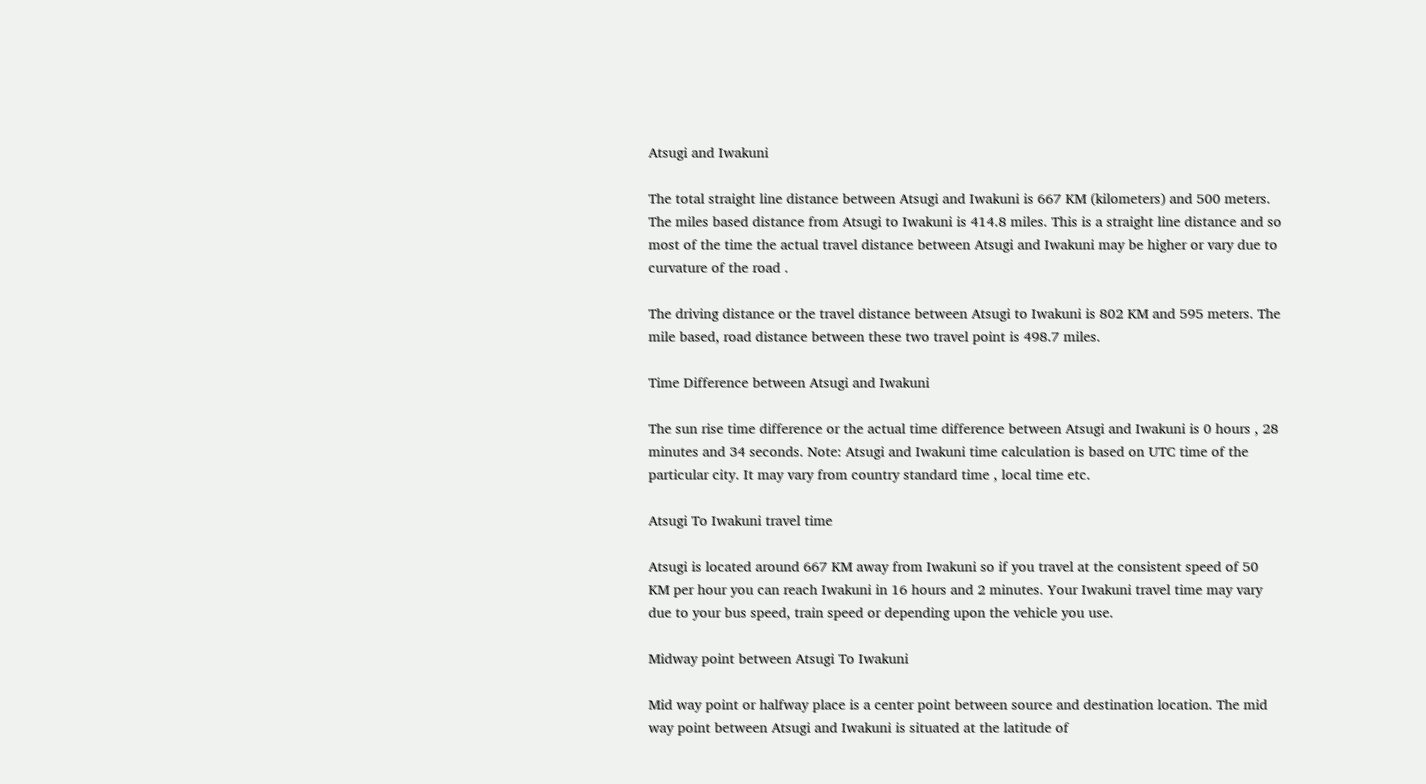Atsugi and Iwakuni

The total straight line distance between Atsugi and Iwakuni is 667 KM (kilometers) and 500 meters. The miles based distance from Atsugi to Iwakuni is 414.8 miles. This is a straight line distance and so most of the time the actual travel distance between Atsugi and Iwakuni may be higher or vary due to curvature of the road .

The driving distance or the travel distance between Atsugi to Iwakuni is 802 KM and 595 meters. The mile based, road distance between these two travel point is 498.7 miles.

Time Difference between Atsugi and Iwakuni

The sun rise time difference or the actual time difference between Atsugi and Iwakuni is 0 hours , 28 minutes and 34 seconds. Note: Atsugi and Iwakuni time calculation is based on UTC time of the particular city. It may vary from country standard time , local time etc.

Atsugi To Iwakuni travel time

Atsugi is located around 667 KM away from Iwakuni so if you travel at the consistent speed of 50 KM per hour you can reach Iwakuni in 16 hours and 2 minutes. Your Iwakuni travel time may vary due to your bus speed, train speed or depending upon the vehicle you use.

Midway point between Atsugi To Iwakuni

Mid way point or halfway place is a center point between source and destination location. The mid way point between Atsugi and Iwakuni is situated at the latitude of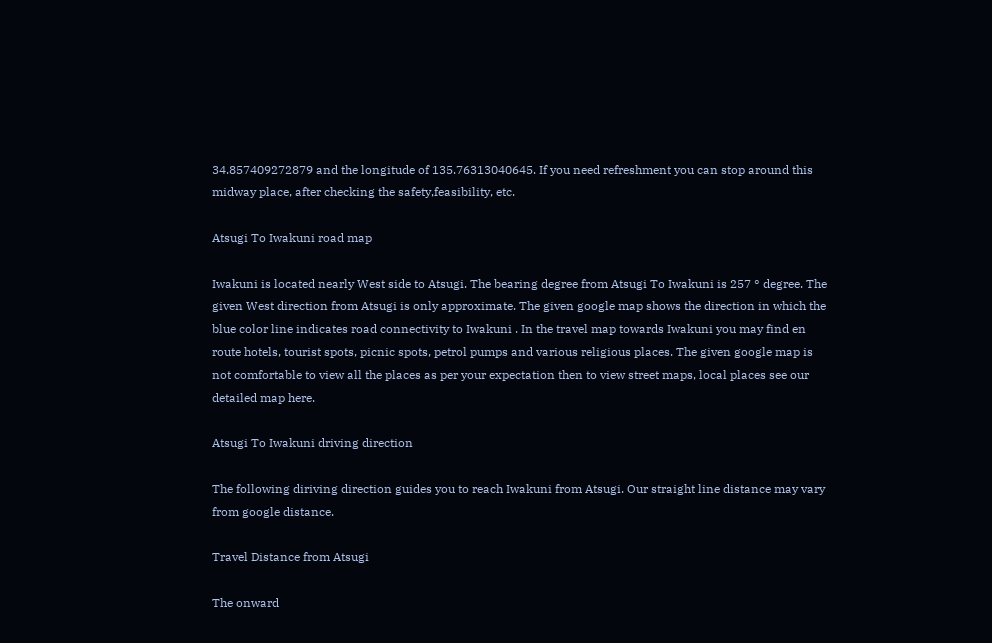34.857409272879 and the longitude of 135.76313040645. If you need refreshment you can stop around this midway place, after checking the safety,feasibility, etc.

Atsugi To Iwakuni road map

Iwakuni is located nearly West side to Atsugi. The bearing degree from Atsugi To Iwakuni is 257 ° degree. The given West direction from Atsugi is only approximate. The given google map shows the direction in which the blue color line indicates road connectivity to Iwakuni . In the travel map towards Iwakuni you may find en route hotels, tourist spots, picnic spots, petrol pumps and various religious places. The given google map is not comfortable to view all the places as per your expectation then to view street maps, local places see our detailed map here.

Atsugi To Iwakuni driving direction

The following diriving direction guides you to reach Iwakuni from Atsugi. Our straight line distance may vary from google distance.

Travel Distance from Atsugi

The onward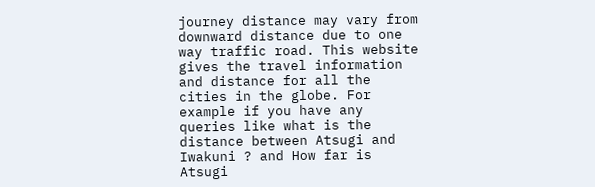journey distance may vary from downward distance due to one way traffic road. This website gives the travel information and distance for all the cities in the globe. For example if you have any queries like what is the distance between Atsugi and Iwakuni ? and How far is Atsugi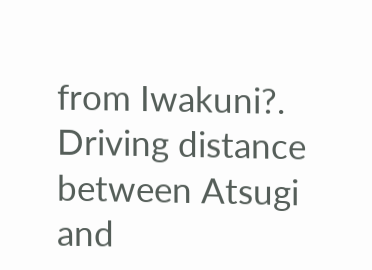from Iwakuni?. Driving distance between Atsugi and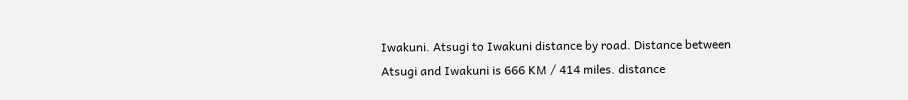Iwakuni. Atsugi to Iwakuni distance by road. Distance between Atsugi and Iwakuni is 666 KM / 414 miles. distance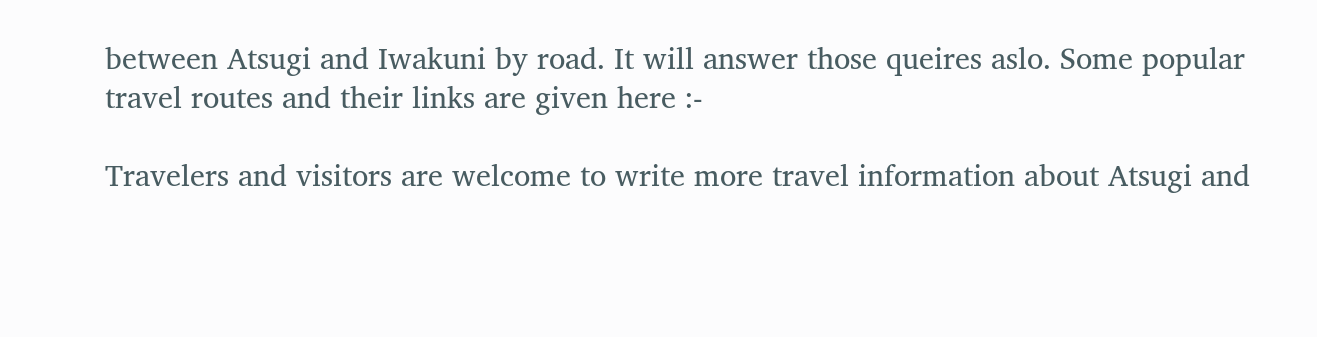between Atsugi and Iwakuni by road. It will answer those queires aslo. Some popular travel routes and their links are given here :-

Travelers and visitors are welcome to write more travel information about Atsugi and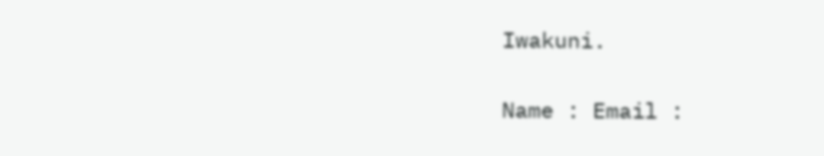Iwakuni.

Name : Email :